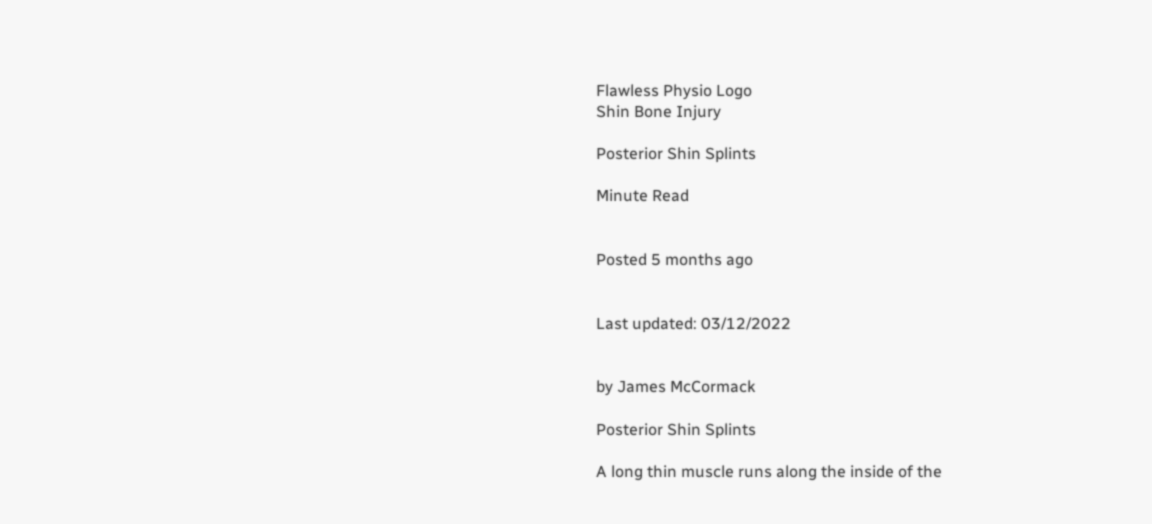Flawless Physio Logo
Shin Bone Injury

Posterior Shin Splints

Minute Read


Posted 5 months ago


Last updated: 03/12/2022


by James McCormack

Posterior Shin Splints

A long thin muscle runs along the inside of the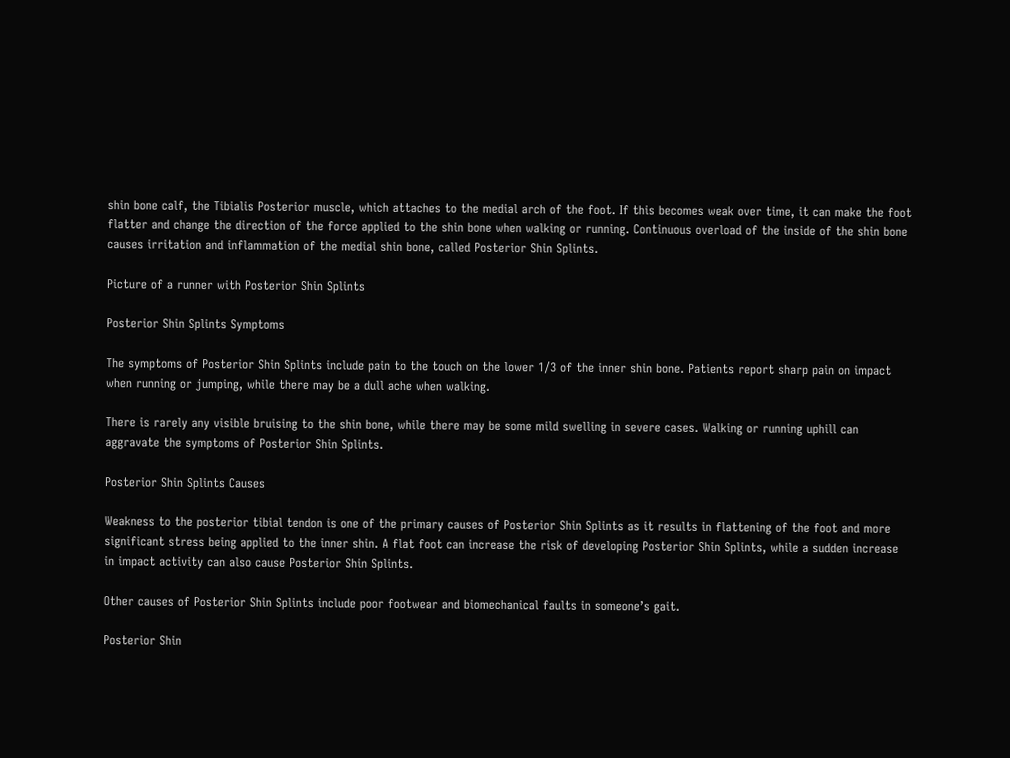shin bone calf, the Tibialis Posterior muscle, which attaches to the medial arch of the foot. If this becomes weak over time, it can make the foot flatter and change the direction of the force applied to the shin bone when walking or running. Continuous overload of the inside of the shin bone causes irritation and inflammation of the medial shin bone, called Posterior Shin Splints.

Picture of a runner with Posterior Shin Splints

Posterior Shin Splints Symptoms

The symptoms of Posterior Shin Splints include pain to the touch on the lower 1/3 of the inner shin bone. Patients report sharp pain on impact when running or jumping, while there may be a dull ache when walking.

There is rarely any visible bruising to the shin bone, while there may be some mild swelling in severe cases. Walking or running uphill can aggravate the symptoms of Posterior Shin Splints.

Posterior Shin Splints Causes

Weakness to the posterior tibial tendon is one of the primary causes of Posterior Shin Splints as it results in flattening of the foot and more significant stress being applied to the inner shin. A flat foot can increase the risk of developing Posterior Shin Splints, while a sudden increase in impact activity can also cause Posterior Shin Splints.

Other causes of Posterior Shin Splints include poor footwear and biomechanical faults in someone’s gait.

Posterior Shin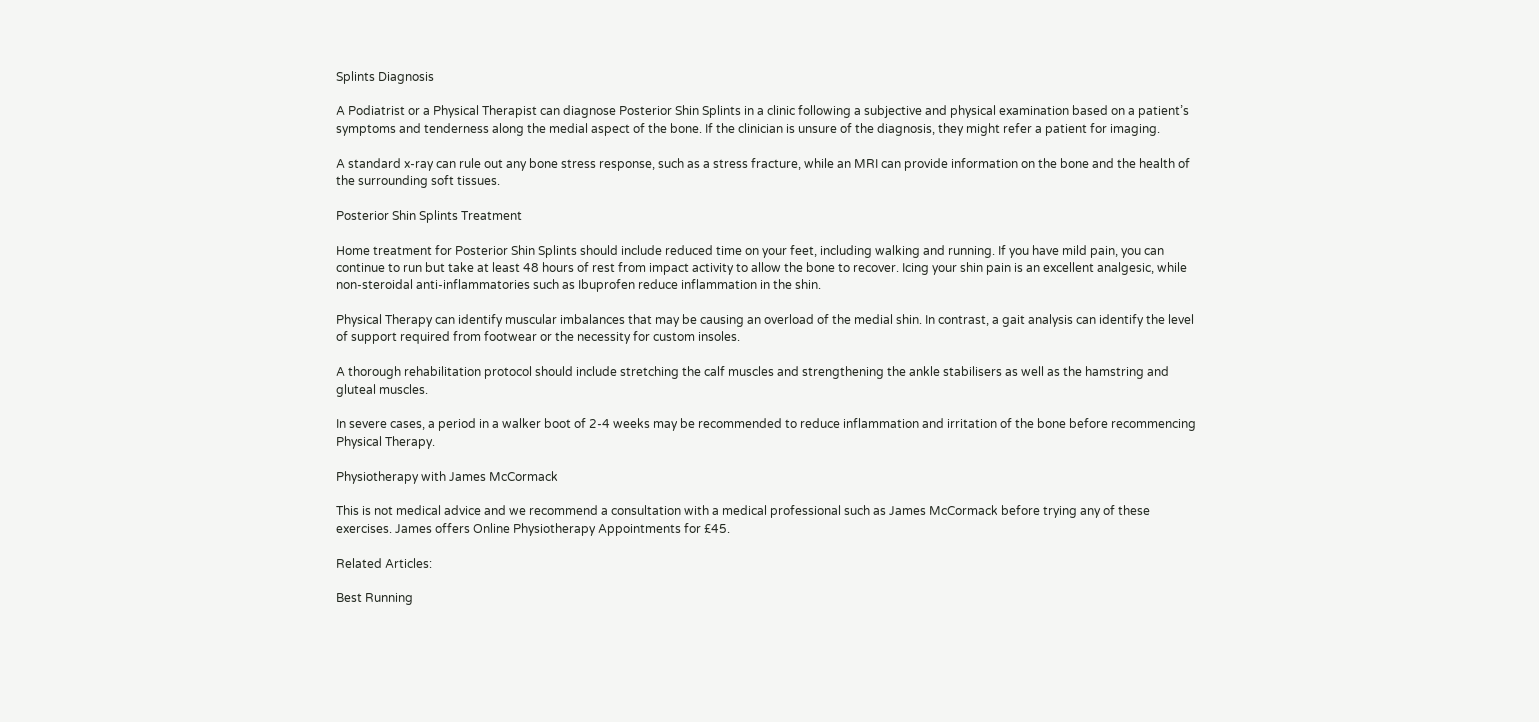Splints Diagnosis

A Podiatrist or a Physical Therapist can diagnose Posterior Shin Splints in a clinic following a subjective and physical examination based on a patient’s symptoms and tenderness along the medial aspect of the bone. If the clinician is unsure of the diagnosis, they might refer a patient for imaging.

A standard x-ray can rule out any bone stress response, such as a stress fracture, while an MRI can provide information on the bone and the health of the surrounding soft tissues.

Posterior Shin Splints Treatment

Home treatment for Posterior Shin Splints should include reduced time on your feet, including walking and running. If you have mild pain, you can continue to run but take at least 48 hours of rest from impact activity to allow the bone to recover. Icing your shin pain is an excellent analgesic, while non-steroidal anti-inflammatories such as Ibuprofen reduce inflammation in the shin.

Physical Therapy can identify muscular imbalances that may be causing an overload of the medial shin. In contrast, a gait analysis can identify the level of support required from footwear or the necessity for custom insoles.

A thorough rehabilitation protocol should include stretching the calf muscles and strengthening the ankle stabilisers as well as the hamstring and gluteal muscles.

In severe cases, a period in a walker boot of 2-4 weeks may be recommended to reduce inflammation and irritation of the bone before recommencing Physical Therapy.

Physiotherapy with James McCormack

This is not medical advice and we recommend a consultation with a medical professional such as James McCormack before trying any of these exercises. James offers Online Physiotherapy Appointments for £45.

Related Articles:

Best Running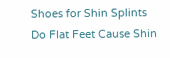Shoes for Shin Splints
Do Flat Feet Cause Shin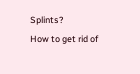Splints?
How to get rid of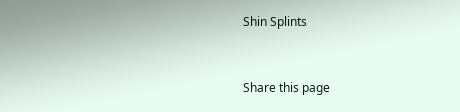Shin Splints


Share this page